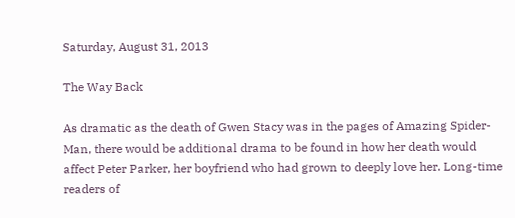Saturday, August 31, 2013

The Way Back

As dramatic as the death of Gwen Stacy was in the pages of Amazing Spider-Man, there would be additional drama to be found in how her death would affect Peter Parker, her boyfriend who had grown to deeply love her. Long-time readers of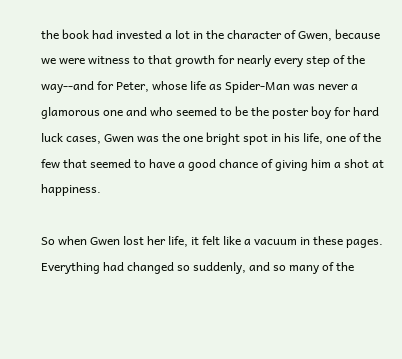the book had invested a lot in the character of Gwen, because we were witness to that growth for nearly every step of the way--and for Peter, whose life as Spider-Man was never a glamorous one and who seemed to be the poster boy for hard luck cases, Gwen was the one bright spot in his life, one of the few that seemed to have a good chance of giving him a shot at happiness.

So when Gwen lost her life, it felt like a vacuum in these pages. Everything had changed so suddenly, and so many of the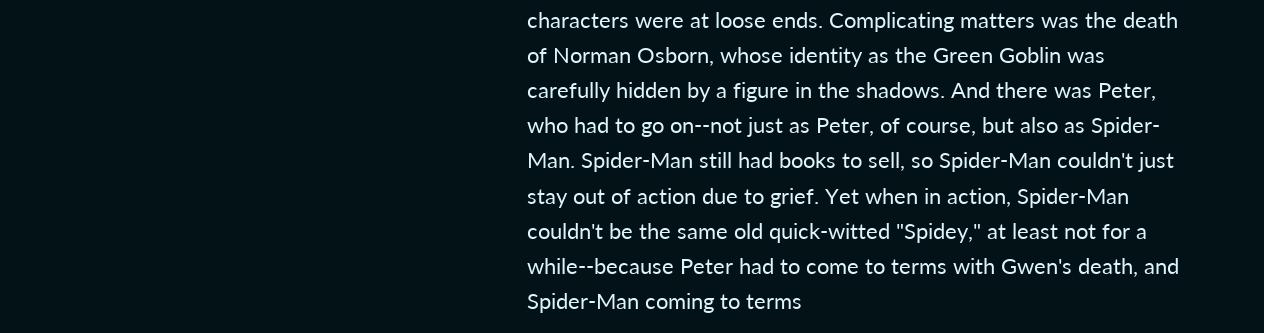characters were at loose ends. Complicating matters was the death of Norman Osborn, whose identity as the Green Goblin was carefully hidden by a figure in the shadows. And there was Peter, who had to go on--not just as Peter, of course, but also as Spider-Man. Spider-Man still had books to sell, so Spider-Man couldn't just stay out of action due to grief. Yet when in action, Spider-Man couldn't be the same old quick-witted "Spidey," at least not for a while--because Peter had to come to terms with Gwen's death, and Spider-Man coming to terms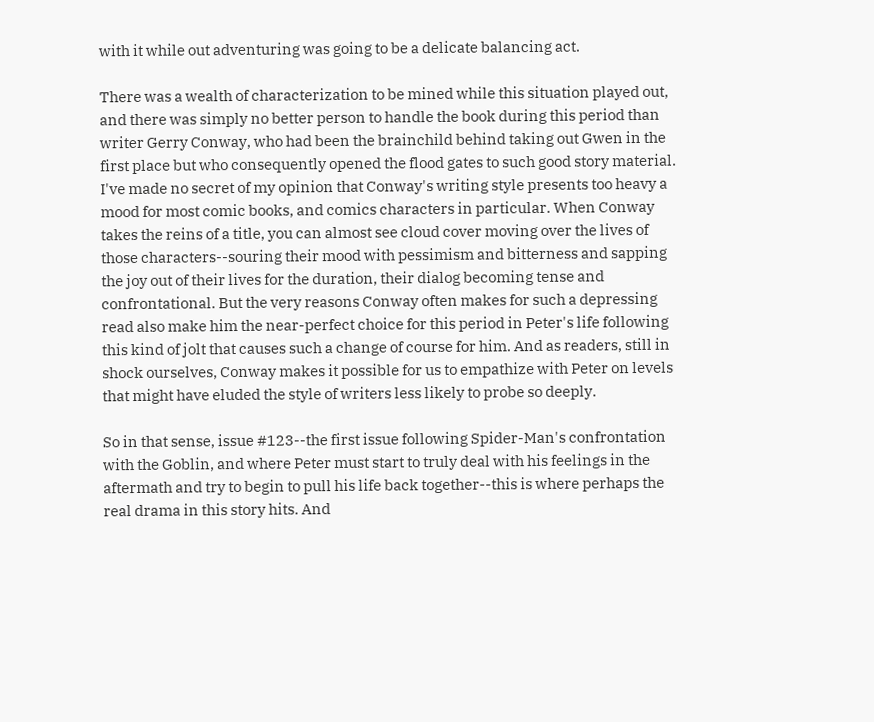with it while out adventuring was going to be a delicate balancing act.

There was a wealth of characterization to be mined while this situation played out, and there was simply no better person to handle the book during this period than writer Gerry Conway, who had been the brainchild behind taking out Gwen in the first place but who consequently opened the flood gates to such good story material. I've made no secret of my opinion that Conway's writing style presents too heavy a mood for most comic books, and comics characters in particular. When Conway takes the reins of a title, you can almost see cloud cover moving over the lives of those characters--souring their mood with pessimism and bitterness and sapping the joy out of their lives for the duration, their dialog becoming tense and confrontational. But the very reasons Conway often makes for such a depressing read also make him the near-perfect choice for this period in Peter's life following this kind of jolt that causes such a change of course for him. And as readers, still in shock ourselves, Conway makes it possible for us to empathize with Peter on levels that might have eluded the style of writers less likely to probe so deeply.

So in that sense, issue #123--the first issue following Spider-Man's confrontation with the Goblin, and where Peter must start to truly deal with his feelings in the aftermath and try to begin to pull his life back together--this is where perhaps the real drama in this story hits. And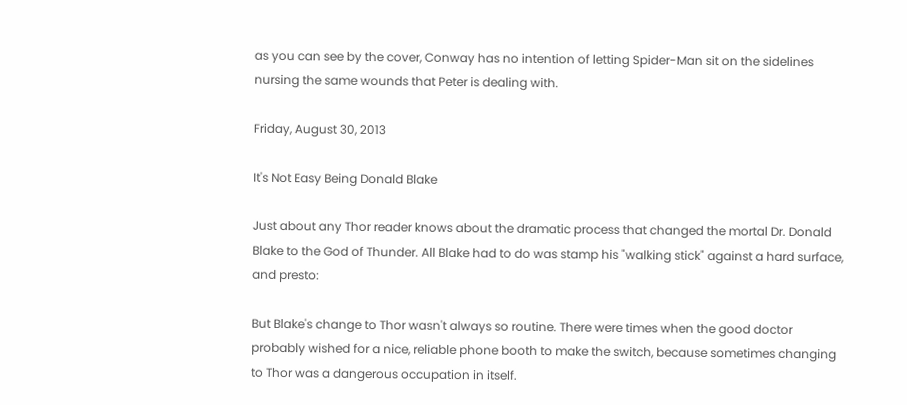as you can see by the cover, Conway has no intention of letting Spider-Man sit on the sidelines nursing the same wounds that Peter is dealing with.

Friday, August 30, 2013

It's Not Easy Being Donald Blake

Just about any Thor reader knows about the dramatic process that changed the mortal Dr. Donald Blake to the God of Thunder. All Blake had to do was stamp his "walking stick" against a hard surface, and presto:

But Blake's change to Thor wasn't always so routine. There were times when the good doctor probably wished for a nice, reliable phone booth to make the switch, because sometimes changing to Thor was a dangerous occupation in itself.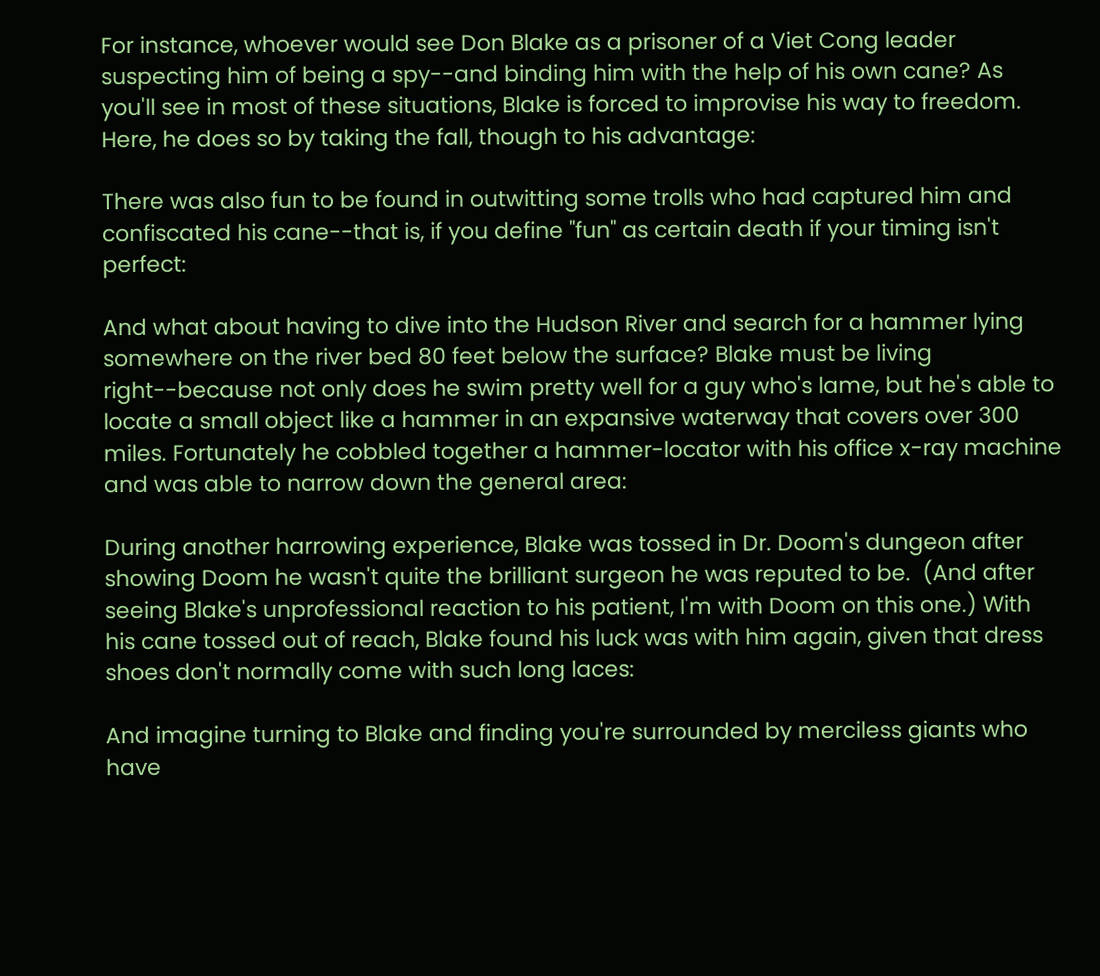For instance, whoever would see Don Blake as a prisoner of a Viet Cong leader suspecting him of being a spy--and binding him with the help of his own cane? As you'll see in most of these situations, Blake is forced to improvise his way to freedom.  Here, he does so by taking the fall, though to his advantage:

There was also fun to be found in outwitting some trolls who had captured him and confiscated his cane--that is, if you define "fun" as certain death if your timing isn't perfect:

And what about having to dive into the Hudson River and search for a hammer lying somewhere on the river bed 80 feet below the surface? Blake must be living right--because not only does he swim pretty well for a guy who's lame, but he's able to locate a small object like a hammer in an expansive waterway that covers over 300 miles. Fortunately he cobbled together a hammer-locator with his office x-ray machine and was able to narrow down the general area:

During another harrowing experience, Blake was tossed in Dr. Doom's dungeon after showing Doom he wasn't quite the brilliant surgeon he was reputed to be.  (And after seeing Blake's unprofessional reaction to his patient, I'm with Doom on this one.) With his cane tossed out of reach, Blake found his luck was with him again, given that dress shoes don't normally come with such long laces:

And imagine turning to Blake and finding you're surrounded by merciless giants who have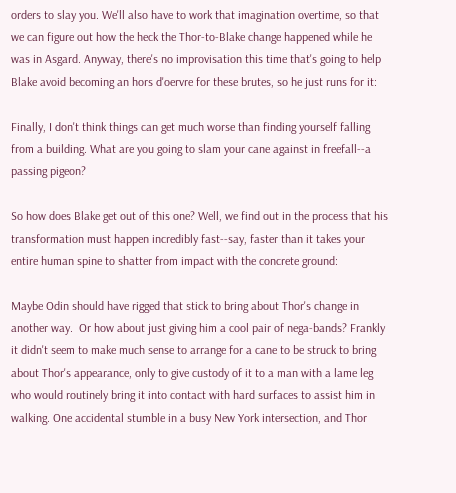orders to slay you. We'll also have to work that imagination overtime, so that we can figure out how the heck the Thor-to-Blake change happened while he was in Asgard. Anyway, there's no improvisation this time that's going to help Blake avoid becoming an hors d'oervre for these brutes, so he just runs for it:

Finally, I don't think things can get much worse than finding yourself falling from a building. What are you going to slam your cane against in freefall--a passing pigeon?

So how does Blake get out of this one? Well, we find out in the process that his transformation must happen incredibly fast--say, faster than it takes your entire human spine to shatter from impact with the concrete ground:

Maybe Odin should have rigged that stick to bring about Thor's change in another way.  Or how about just giving him a cool pair of nega-bands? Frankly it didn't seem to make much sense to arrange for a cane to be struck to bring about Thor's appearance, only to give custody of it to a man with a lame leg who would routinely bring it into contact with hard surfaces to assist him in walking. One accidental stumble in a busy New York intersection, and Thor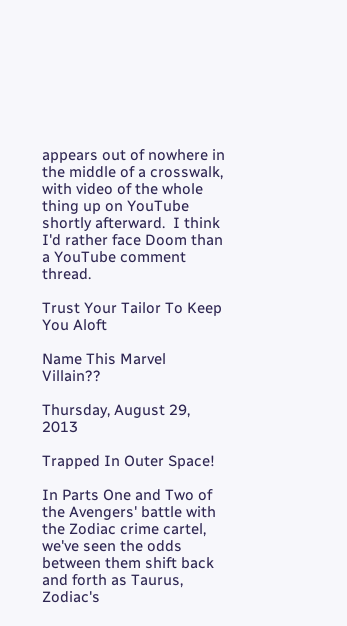appears out of nowhere in the middle of a crosswalk, with video of the whole thing up on YouTube shortly afterward.  I think I'd rather face Doom than a YouTube comment thread.

Trust Your Tailor To Keep You Aloft

Name This Marvel Villain??

Thursday, August 29, 2013

Trapped In Outer Space!

In Parts One and Two of the Avengers' battle with the Zodiac crime cartel, we've seen the odds between them shift back and forth as Taurus, Zodiac's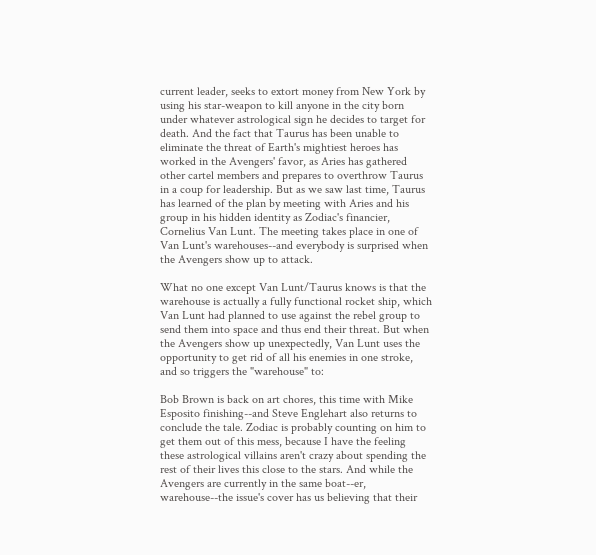current leader, seeks to extort money from New York by using his star-weapon to kill anyone in the city born under whatever astrological sign he decides to target for death. And the fact that Taurus has been unable to eliminate the threat of Earth's mightiest heroes has worked in the Avengers' favor, as Aries has gathered other cartel members and prepares to overthrow Taurus in a coup for leadership. But as we saw last time, Taurus has learned of the plan by meeting with Aries and his group in his hidden identity as Zodiac's financier, Cornelius Van Lunt. The meeting takes place in one of Van Lunt's warehouses--and everybody is surprised when the Avengers show up to attack.

What no one except Van Lunt/Taurus knows is that the warehouse is actually a fully functional rocket ship, which Van Lunt had planned to use against the rebel group to send them into space and thus end their threat. But when the Avengers show up unexpectedly, Van Lunt uses the opportunity to get rid of all his enemies in one stroke, and so triggers the "warehouse" to:

Bob Brown is back on art chores, this time with Mike Esposito finishing--and Steve Englehart also returns to conclude the tale. Zodiac is probably counting on him to get them out of this mess, because I have the feeling these astrological villains aren't crazy about spending the rest of their lives this close to the stars. And while the Avengers are currently in the same boat--er, warehouse--the issue's cover has us believing that their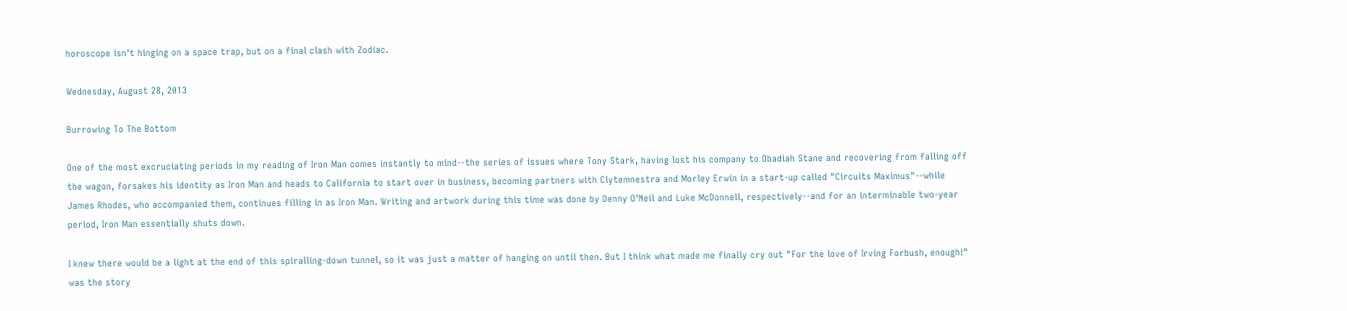horoscope isn't hinging on a space trap, but on a final clash with Zodiac.

Wednesday, August 28, 2013

Burrowing To The Bottom

One of the most excruciating periods in my reading of Iron Man comes instantly to mind--the series of issues where Tony Stark, having lost his company to Obadiah Stane and recovering from falling off the wagon, forsakes his identity as Iron Man and heads to California to start over in business, becoming partners with Clytemnestra and Morley Erwin in a start-up called "Circuits Maximus"--while James Rhodes, who accompanied them, continues filling in as Iron Man. Writing and artwork during this time was done by Denny O'Neil and Luke McDonnell, respectively--and for an interminable two-year period, Iron Man essentially shuts down.

I knew there would be a light at the end of this spiralling-down tunnel, so it was just a matter of hanging on until then. But I think what made me finally cry out "For the love of Irving Forbush, enough!" was the story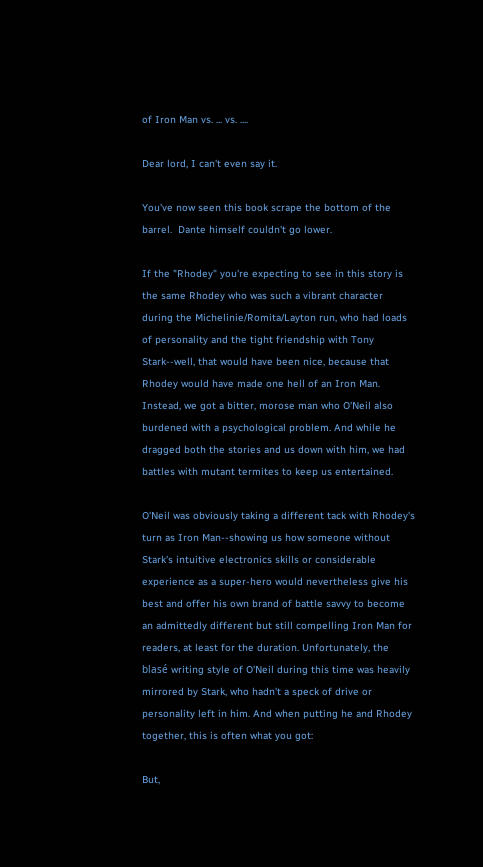of Iron Man vs. ... vs. ....

Dear lord, I can't even say it.

You've now seen this book scrape the bottom of the barrel.  Dante himself couldn't go lower.

If the "Rhodey" you're expecting to see in this story is the same Rhodey who was such a vibrant character during the Michelinie/Romita/Layton run, who had loads of personality and the tight friendship with Tony Stark--well, that would have been nice, because that Rhodey would have made one hell of an Iron Man. Instead, we got a bitter, morose man who O'Neil also burdened with a psychological problem. And while he dragged both the stories and us down with him, we had battles with mutant termites to keep us entertained.

O'Neil was obviously taking a different tack with Rhodey's turn as Iron Man--showing us how someone without Stark's intuitive electronics skills or considerable experience as a super-hero would nevertheless give his best and offer his own brand of battle savvy to become an admittedly different but still compelling Iron Man for readers, at least for the duration. Unfortunately, the blasé writing style of O'Neil during this time was heavily mirrored by Stark, who hadn't a speck of drive or personality left in him. And when putting he and Rhodey together, this is often what you got:

But,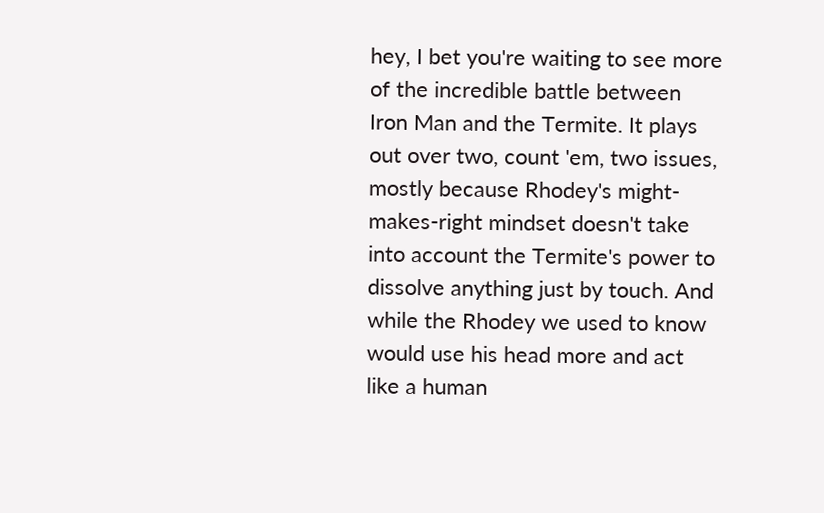hey, I bet you're waiting to see more of the incredible battle between Iron Man and the Termite. It plays out over two, count 'em, two issues, mostly because Rhodey's might-makes-right mindset doesn't take into account the Termite's power to dissolve anything just by touch. And while the Rhodey we used to know would use his head more and act like a human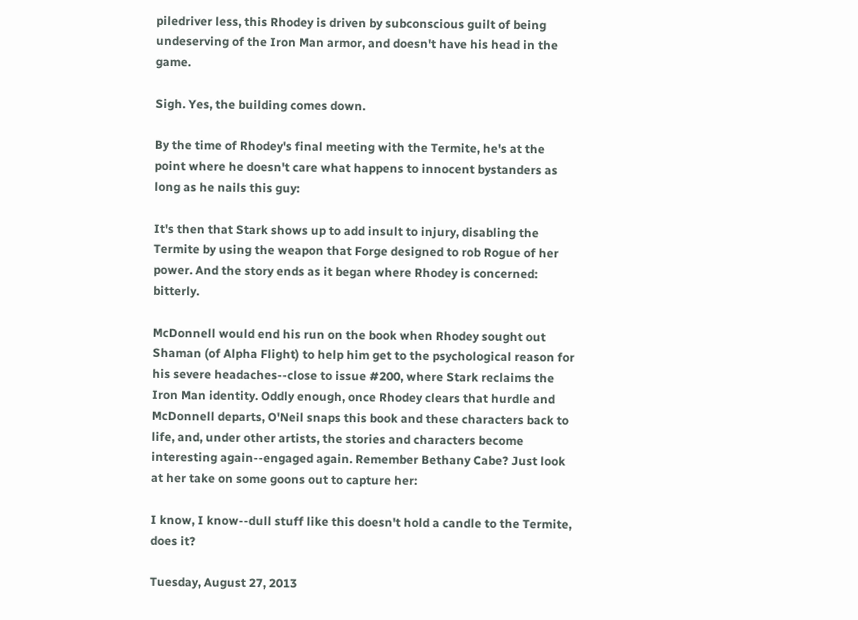piledriver less, this Rhodey is driven by subconscious guilt of being undeserving of the Iron Man armor, and doesn't have his head in the game.

Sigh. Yes, the building comes down.

By the time of Rhodey's final meeting with the Termite, he's at the point where he doesn't care what happens to innocent bystanders as long as he nails this guy:

It's then that Stark shows up to add insult to injury, disabling the Termite by using the weapon that Forge designed to rob Rogue of her power. And the story ends as it began where Rhodey is concerned:  bitterly.

McDonnell would end his run on the book when Rhodey sought out Shaman (of Alpha Flight) to help him get to the psychological reason for his severe headaches--close to issue #200, where Stark reclaims the Iron Man identity. Oddly enough, once Rhodey clears that hurdle and McDonnell departs, O'Neil snaps this book and these characters back to life, and, under other artists, the stories and characters become interesting again--engaged again. Remember Bethany Cabe? Just look at her take on some goons out to capture her:

I know, I know--dull stuff like this doesn't hold a candle to the Termite, does it?

Tuesday, August 27, 2013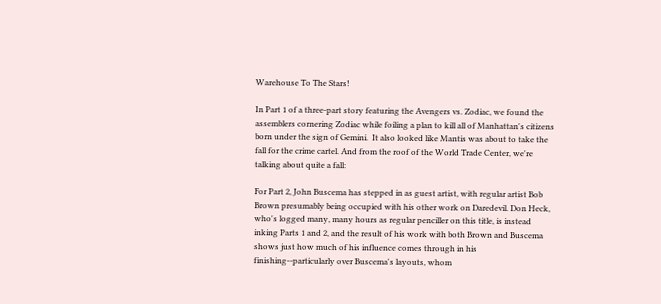Warehouse To The Stars!

In Part 1 of a three-part story featuring the Avengers vs. Zodiac, we found the assemblers cornering Zodiac while foiling a plan to kill all of Manhattan's citizens born under the sign of Gemini.  It also looked like Mantis was about to take the fall for the crime cartel. And from the roof of the World Trade Center, we're talking about quite a fall:

For Part 2, John Buscema has stepped in as guest artist, with regular artist Bob Brown presumably being occupied with his other work on Daredevil. Don Heck, who's logged many, many hours as regular penciller on this title, is instead inking Parts 1 and 2, and the result of his work with both Brown and Buscema shows just how much of his influence comes through in his finishing--particularly over Buscema's layouts, whom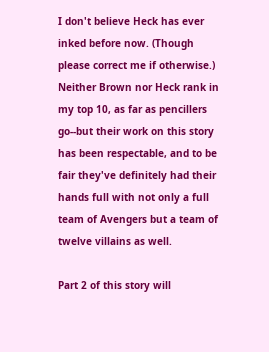I don't believe Heck has ever inked before now. (Though please correct me if otherwise.) Neither Brown nor Heck rank in my top 10, as far as pencillers go--but their work on this story has been respectable, and to be fair they've definitely had their hands full with not only a full team of Avengers but a team of twelve villains as well.

Part 2 of this story will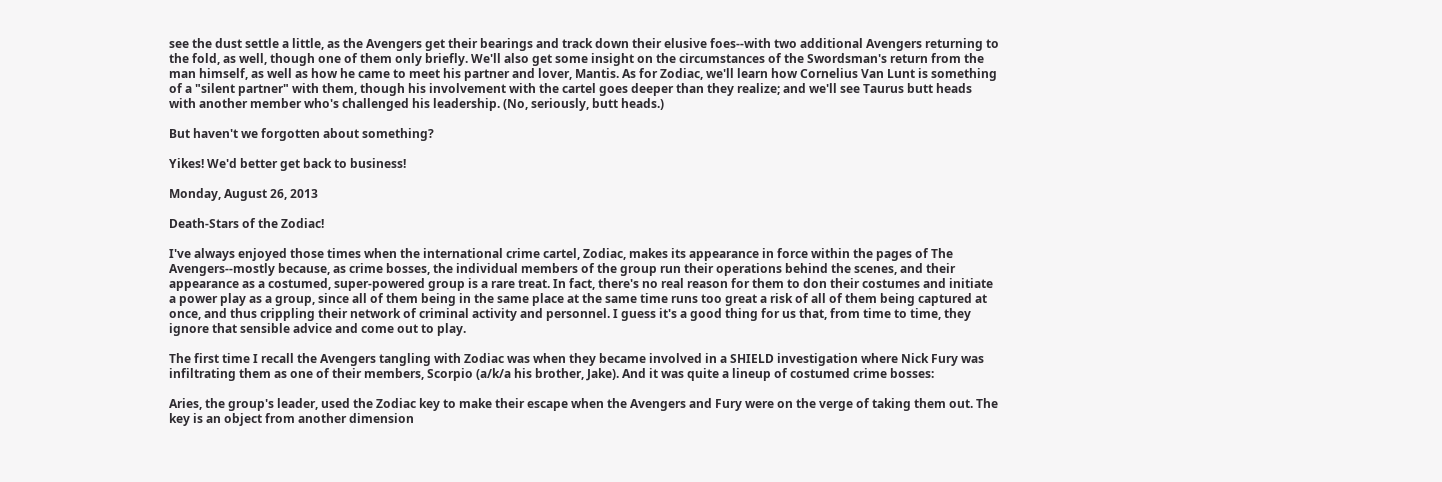see the dust settle a little, as the Avengers get their bearings and track down their elusive foes--with two additional Avengers returning to the fold, as well, though one of them only briefly. We'll also get some insight on the circumstances of the Swordsman's return from the man himself, as well as how he came to meet his partner and lover, Mantis. As for Zodiac, we'll learn how Cornelius Van Lunt is something of a "silent partner" with them, though his involvement with the cartel goes deeper than they realize; and we'll see Taurus butt heads with another member who's challenged his leadership. (No, seriously, butt heads.)

But haven't we forgotten about something?

Yikes! We'd better get back to business!

Monday, August 26, 2013

Death-Stars of the Zodiac!

I've always enjoyed those times when the international crime cartel, Zodiac, makes its appearance in force within the pages of The Avengers--mostly because, as crime bosses, the individual members of the group run their operations behind the scenes, and their appearance as a costumed, super-powered group is a rare treat. In fact, there's no real reason for them to don their costumes and initiate a power play as a group, since all of them being in the same place at the same time runs too great a risk of all of them being captured at once, and thus crippling their network of criminal activity and personnel. I guess it's a good thing for us that, from time to time, they ignore that sensible advice and come out to play.

The first time I recall the Avengers tangling with Zodiac was when they became involved in a SHIELD investigation where Nick Fury was infiltrating them as one of their members, Scorpio (a/k/a his brother, Jake). And it was quite a lineup of costumed crime bosses:

Aries, the group's leader, used the Zodiac key to make their escape when the Avengers and Fury were on the verge of taking them out. The key is an object from another dimension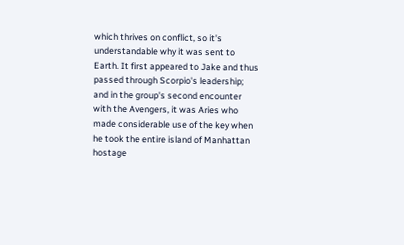which thrives on conflict, so it's understandable why it was sent to Earth. It first appeared to Jake and thus passed through Scorpio's leadership; and in the group's second encounter with the Avengers, it was Aries who made considerable use of the key when he took the entire island of Manhattan hostage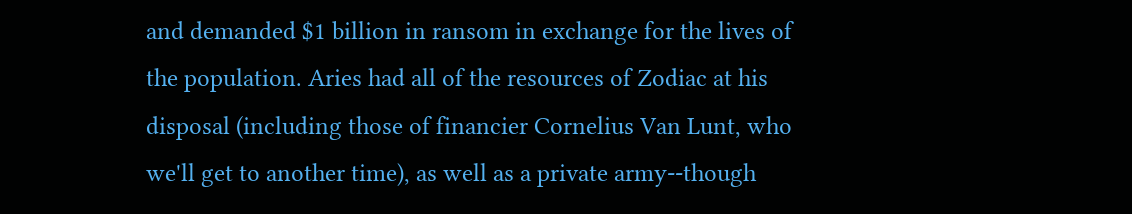and demanded $1 billion in ransom in exchange for the lives of the population. Aries had all of the resources of Zodiac at his disposal (including those of financier Cornelius Van Lunt, who we'll get to another time), as well as a private army--though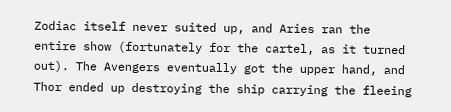Zodiac itself never suited up, and Aries ran the entire show (fortunately for the cartel, as it turned out). The Avengers eventually got the upper hand, and Thor ended up destroying the ship carrying the fleeing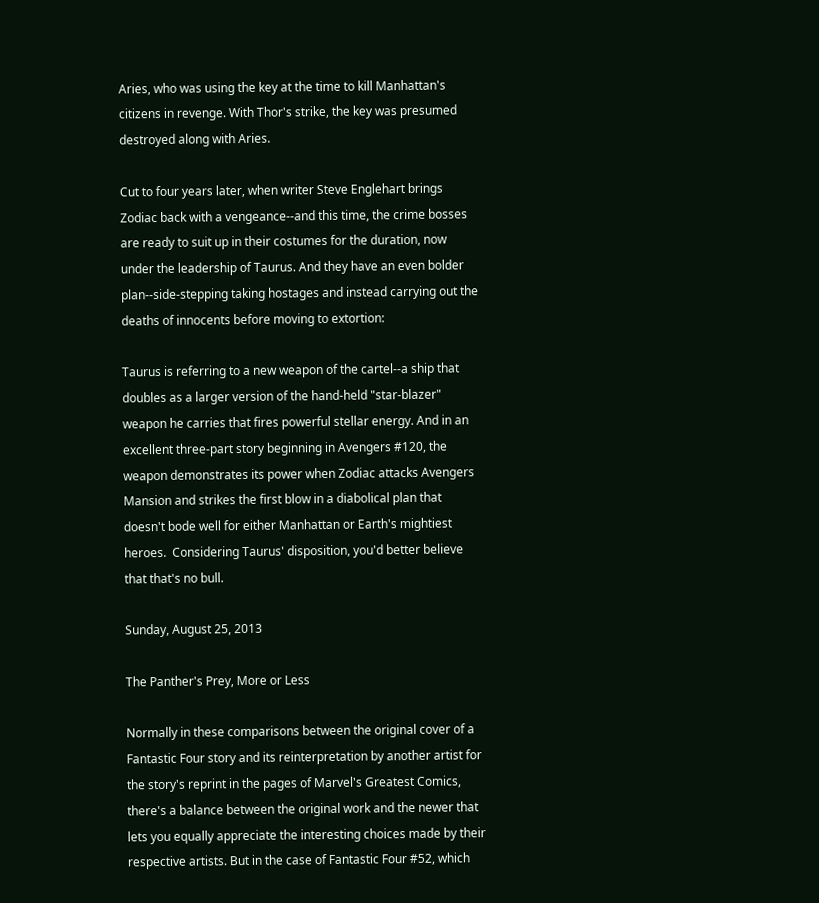Aries, who was using the key at the time to kill Manhattan's citizens in revenge. With Thor's strike, the key was presumed destroyed along with Aries.

Cut to four years later, when writer Steve Englehart brings Zodiac back with a vengeance--and this time, the crime bosses are ready to suit up in their costumes for the duration, now under the leadership of Taurus. And they have an even bolder plan--side-stepping taking hostages and instead carrying out the deaths of innocents before moving to extortion:

Taurus is referring to a new weapon of the cartel--a ship that doubles as a larger version of the hand-held "star-blazer" weapon he carries that fires powerful stellar energy. And in an excellent three-part story beginning in Avengers #120, the weapon demonstrates its power when Zodiac attacks Avengers Mansion and strikes the first blow in a diabolical plan that doesn't bode well for either Manhattan or Earth's mightiest heroes.  Considering Taurus' disposition, you'd better believe that that's no bull.

Sunday, August 25, 2013

The Panther's Prey, More or Less

Normally in these comparisons between the original cover of a Fantastic Four story and its reinterpretation by another artist for the story's reprint in the pages of Marvel's Greatest Comics, there's a balance between the original work and the newer that lets you equally appreciate the interesting choices made by their respective artists. But in the case of Fantastic Four #52, which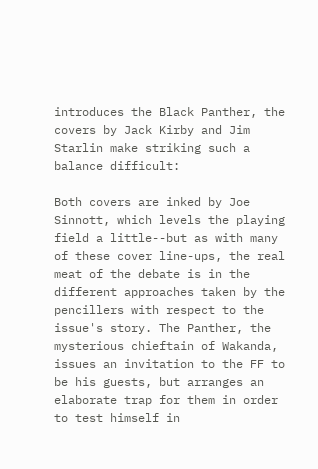introduces the Black Panther, the covers by Jack Kirby and Jim Starlin make striking such a balance difficult:

Both covers are inked by Joe Sinnott, which levels the playing field a little--but as with many of these cover line-ups, the real meat of the debate is in the different approaches taken by the pencillers with respect to the issue's story. The Panther, the mysterious chieftain of Wakanda, issues an invitation to the FF to be his guests, but arranges an elaborate trap for them in order to test himself in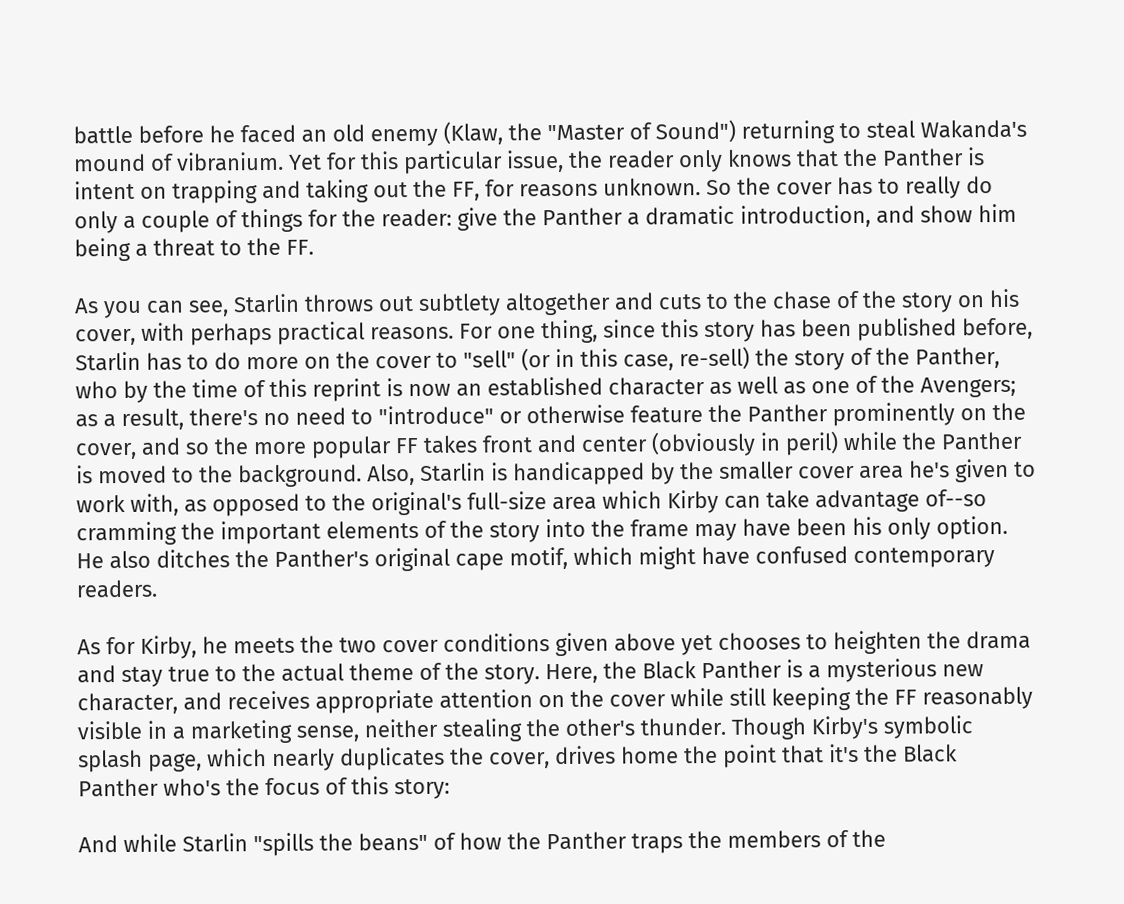battle before he faced an old enemy (Klaw, the "Master of Sound") returning to steal Wakanda's mound of vibranium. Yet for this particular issue, the reader only knows that the Panther is intent on trapping and taking out the FF, for reasons unknown. So the cover has to really do only a couple of things for the reader: give the Panther a dramatic introduction, and show him being a threat to the FF.

As you can see, Starlin throws out subtlety altogether and cuts to the chase of the story on his cover, with perhaps practical reasons. For one thing, since this story has been published before, Starlin has to do more on the cover to "sell" (or in this case, re-sell) the story of the Panther, who by the time of this reprint is now an established character as well as one of the Avengers; as a result, there's no need to "introduce" or otherwise feature the Panther prominently on the cover, and so the more popular FF takes front and center (obviously in peril) while the Panther is moved to the background. Also, Starlin is handicapped by the smaller cover area he's given to work with, as opposed to the original's full-size area which Kirby can take advantage of--so cramming the important elements of the story into the frame may have been his only option. He also ditches the Panther's original cape motif, which might have confused contemporary readers.

As for Kirby, he meets the two cover conditions given above yet chooses to heighten the drama and stay true to the actual theme of the story. Here, the Black Panther is a mysterious new character, and receives appropriate attention on the cover while still keeping the FF reasonably visible in a marketing sense, neither stealing the other's thunder. Though Kirby's symbolic splash page, which nearly duplicates the cover, drives home the point that it's the Black Panther who's the focus of this story:

And while Starlin "spills the beans" of how the Panther traps the members of the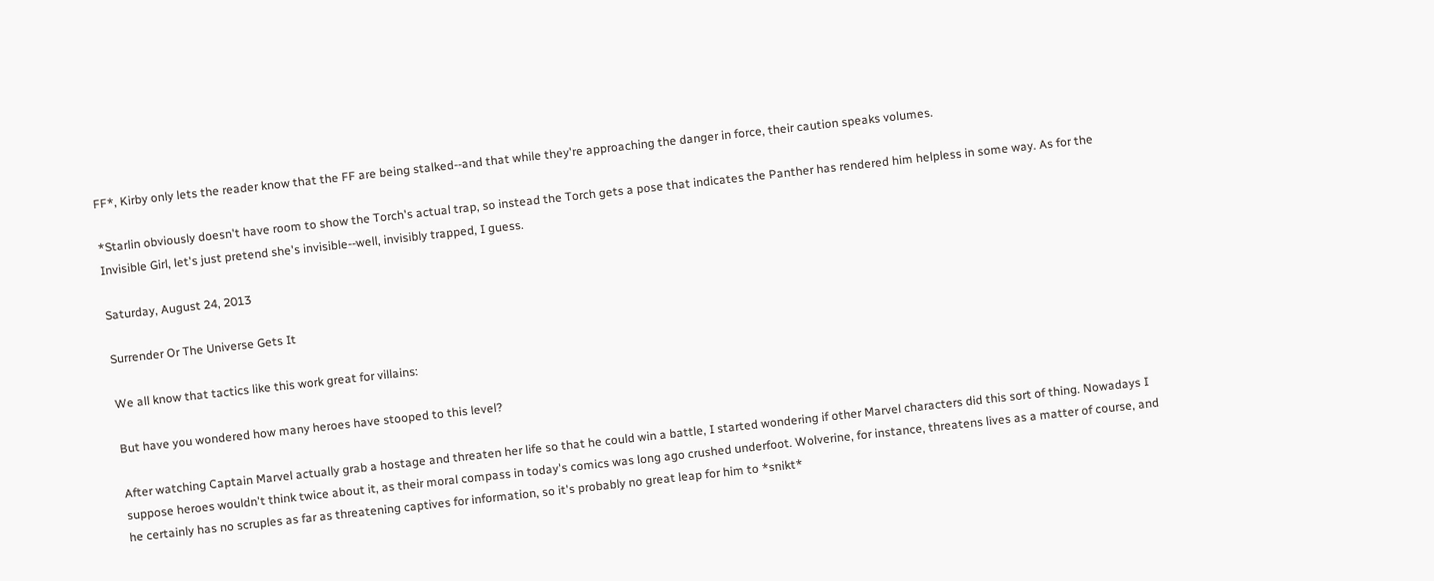FF*, Kirby only lets the reader know that the FF are being stalked--and that while they're approaching the danger in force, their caution speaks volumes.

*Starlin obviously doesn't have room to show the Torch's actual trap, so instead the Torch gets a pose that indicates the Panther has rendered him helpless in some way. As for the Invisible Girl, let's just pretend she's invisible--well, invisibly trapped, I guess.

Saturday, August 24, 2013

Surrender Or The Universe Gets It

We all know that tactics like this work great for villains:

But have you wondered how many heroes have stooped to this level?

After watching Captain Marvel actually grab a hostage and threaten her life so that he could win a battle, I started wondering if other Marvel characters did this sort of thing. Nowadays I suppose heroes wouldn't think twice about it, as their moral compass in today's comics was long ago crushed underfoot. Wolverine, for instance, threatens lives as a matter of course, and he certainly has no scruples as far as threatening captives for information, so it's probably no great leap for him to *snikt*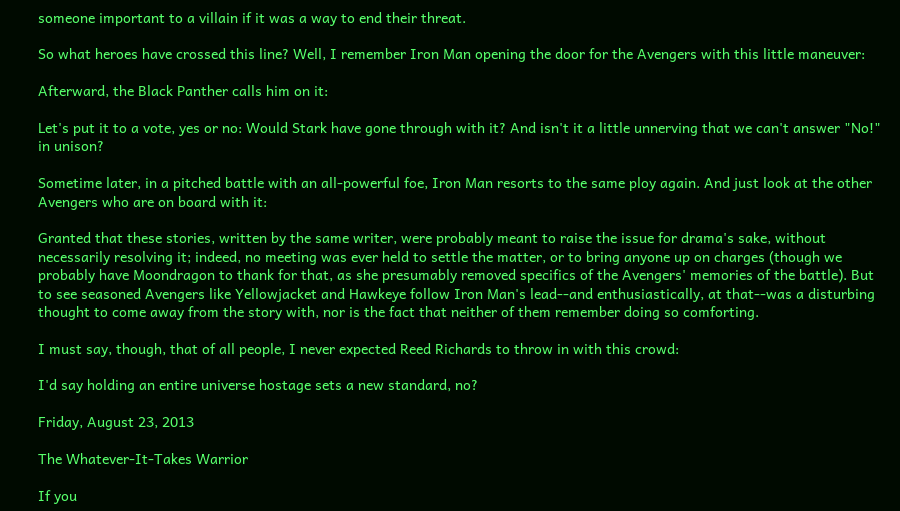someone important to a villain if it was a way to end their threat.

So what heroes have crossed this line? Well, I remember Iron Man opening the door for the Avengers with this little maneuver:

Afterward, the Black Panther calls him on it:

Let's put it to a vote, yes or no: Would Stark have gone through with it? And isn't it a little unnerving that we can't answer "No!" in unison?

Sometime later, in a pitched battle with an all-powerful foe, Iron Man resorts to the same ploy again. And just look at the other Avengers who are on board with it:

Granted that these stories, written by the same writer, were probably meant to raise the issue for drama's sake, without necessarily resolving it; indeed, no meeting was ever held to settle the matter, or to bring anyone up on charges (though we probably have Moondragon to thank for that, as she presumably removed specifics of the Avengers' memories of the battle). But to see seasoned Avengers like Yellowjacket and Hawkeye follow Iron Man's lead--and enthusiastically, at that--was a disturbing thought to come away from the story with, nor is the fact that neither of them remember doing so comforting.

I must say, though, that of all people, I never expected Reed Richards to throw in with this crowd:

I'd say holding an entire universe hostage sets a new standard, no?

Friday, August 23, 2013

The Whatever-It-Takes Warrior

If you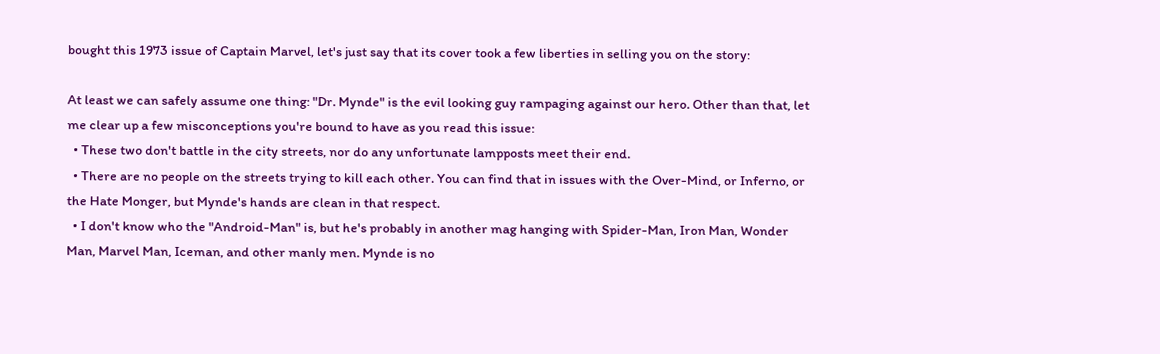bought this 1973 issue of Captain Marvel, let's just say that its cover took a few liberties in selling you on the story:

At least we can safely assume one thing: "Dr. Mynde" is the evil looking guy rampaging against our hero. Other than that, let me clear up a few misconceptions you're bound to have as you read this issue:
  • These two don't battle in the city streets, nor do any unfortunate lampposts meet their end.
  • There are no people on the streets trying to kill each other. You can find that in issues with the Over-Mind, or Inferno, or the Hate Monger, but Mynde's hands are clean in that respect.
  • I don't know who the "Android-Man" is, but he's probably in another mag hanging with Spider-Man, Iron Man, Wonder Man, Marvel Man, Iceman, and other manly men. Mynde is no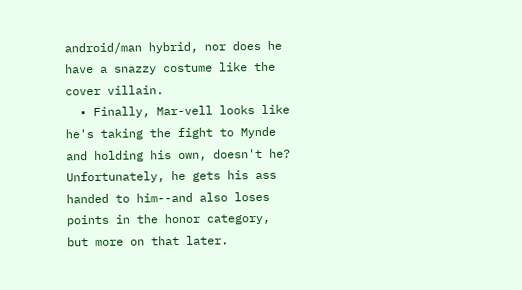android/man hybrid, nor does he have a snazzy costume like the cover villain.
  • Finally, Mar-vell looks like he's taking the fight to Mynde and holding his own, doesn't he? Unfortunately, he gets his ass handed to him--and also loses points in the honor category, but more on that later.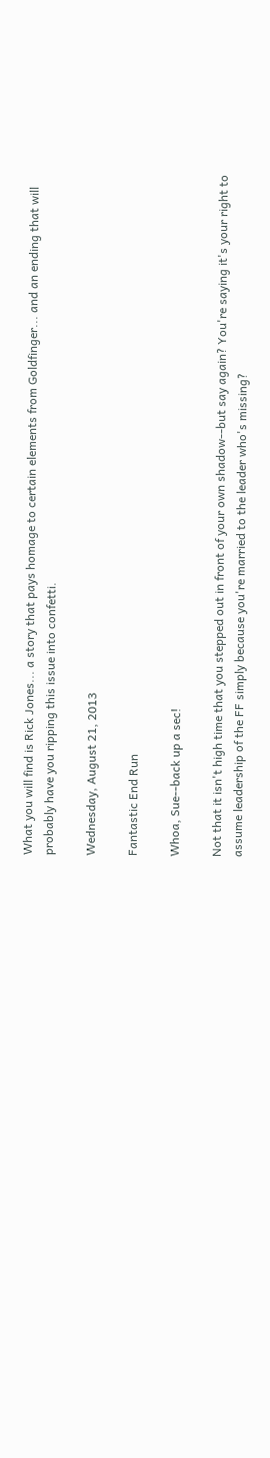What you will find is Rick Jones... a story that pays homage to certain elements from Goldfinger... and an ending that will probably have you ripping this issue into confetti.

Wednesday, August 21, 2013

Fantastic End Run

Whoa, Sue--back up a sec!

Not that it isn't high time that you stepped out in front of your own shadow--but say again? You're saying it's your right to assume leadership of the FF simply because you're married to the leader who's missing?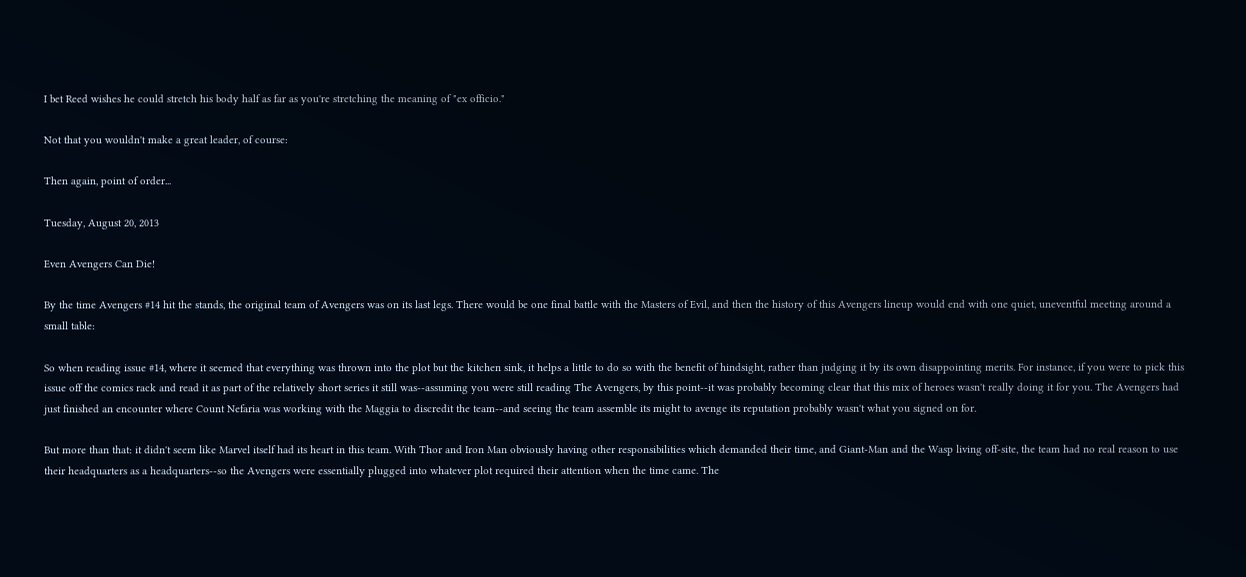I bet Reed wishes he could stretch his body half as far as you're stretching the meaning of "ex officio."

Not that you wouldn't make a great leader, of course:

Then again, point of order...

Tuesday, August 20, 2013

Even Avengers Can Die!

By the time Avengers #14 hit the stands, the original team of Avengers was on its last legs. There would be one final battle with the Masters of Evil, and then the history of this Avengers lineup would end with one quiet, uneventful meeting around a small table:

So when reading issue #14, where it seemed that everything was thrown into the plot but the kitchen sink, it helps a little to do so with the benefit of hindsight, rather than judging it by its own disappointing merits. For instance, if you were to pick this issue off the comics rack and read it as part of the relatively short series it still was--assuming you were still reading The Avengers, by this point--it was probably becoming clear that this mix of heroes wasn't really doing it for you. The Avengers had just finished an encounter where Count Nefaria was working with the Maggia to discredit the team--and seeing the team assemble its might to avenge its reputation probably wasn't what you signed on for.

But more than that: it didn't seem like Marvel itself had its heart in this team. With Thor and Iron Man obviously having other responsibilities which demanded their time, and Giant-Man and the Wasp living off-site, the team had no real reason to use their headquarters as a headquarters--so the Avengers were essentially plugged into whatever plot required their attention when the time came. The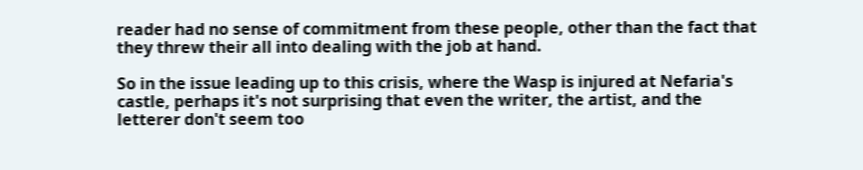reader had no sense of commitment from these people, other than the fact that they threw their all into dealing with the job at hand.

So in the issue leading up to this crisis, where the Wasp is injured at Nefaria's castle, perhaps it's not surprising that even the writer, the artist, and the letterer don't seem too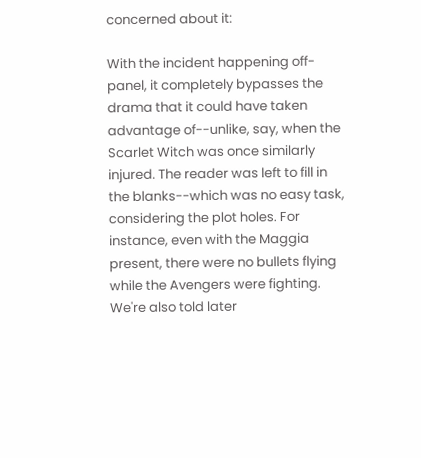concerned about it:

With the incident happening off-panel, it completely bypasses the drama that it could have taken advantage of--unlike, say, when the Scarlet Witch was once similarly injured. The reader was left to fill in the blanks--which was no easy task, considering the plot holes. For instance, even with the Maggia present, there were no bullets flying while the Avengers were fighting. We're also told later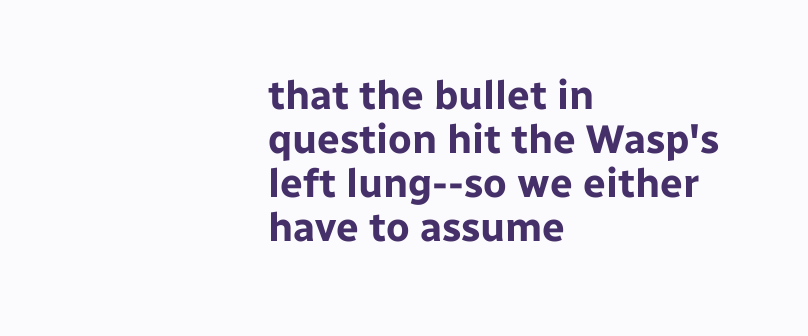that the bullet in question hit the Wasp's left lung--so we either have to assume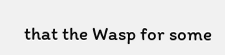that the Wasp for some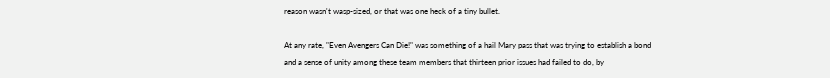reason wasn't wasp-sized, or that was one heck of a tiny bullet.

At any rate, "Even Avengers Can Die!" was something of a hail Mary pass that was trying to establish a bond and a sense of unity among these team members that thirteen prior issues had failed to do, by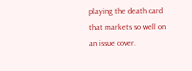playing the death card that markets so well on an issue cover.